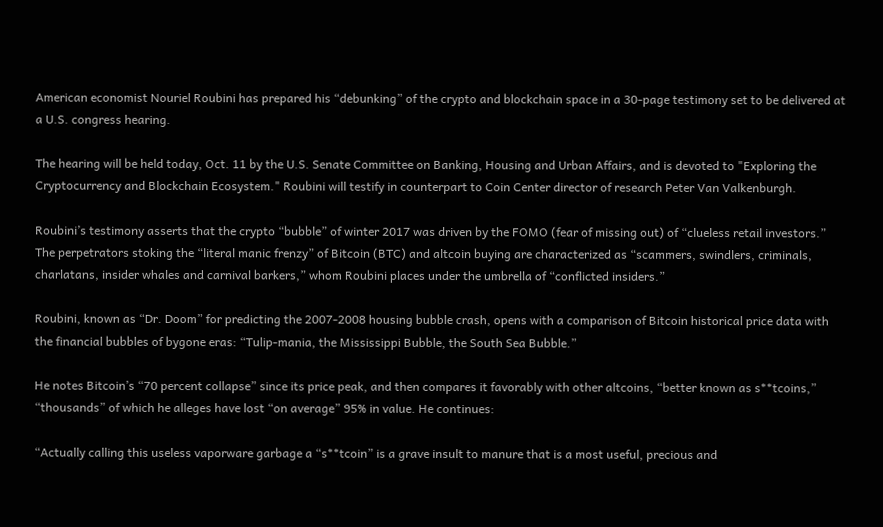American economist Nouriel Roubini has prepared his “debunking” of the crypto and blockchain space in a 30-page testimony set to be delivered at a U.S. congress hearing.

The hearing will be held today, Oct. 11 by the U.S. Senate Committee on Banking, Housing and Urban Affairs, and is devoted to "Exploring the Cryptocurrency and Blockchain Ecosystem." Roubini will testify in counterpart to Coin Center director of research Peter Van Valkenburgh.

Roubini’s testimony asserts that the crypto “bubble” of winter 2017 was driven by the FOMO (fear of missing out) of “clueless retail investors.” The perpetrators stoking the “literal manic frenzy” of Bitcoin (BTC) and altcoin buying are characterized as “scammers, swindlers, criminals, charlatans, insider whales and carnival barkers,” whom Roubini places under the umbrella of “conflicted insiders.”

Roubini, known as “Dr. Doom” for predicting the 2007-2008 housing bubble crash, opens with a comparison of Bitcoin historical price data with the financial bubbles of bygone eras: “Tulip-mania, the Mississippi Bubble, the South Sea Bubble.”

He notes Bitcoin’s “70 percent collapse” since its price peak, and then compares it favorably with other altcoins, “better known as s**tcoins,” “thousands” of which he alleges have lost “on average” 95% in value. He continues:

“Actually calling this useless vaporware garbage a “s**tcoin” is a grave insult to manure that is a most useful, precious and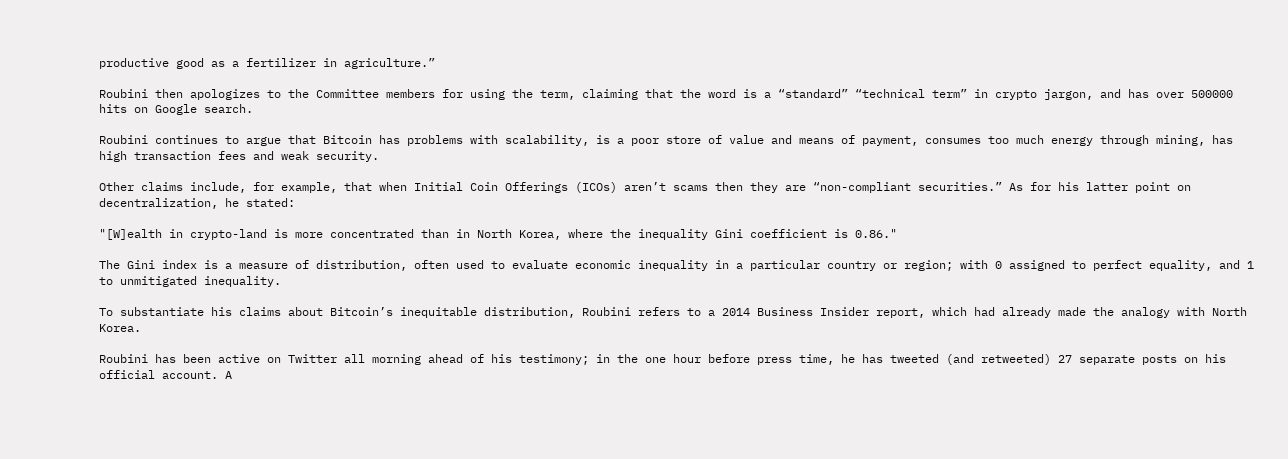productive good as a fertilizer in agriculture.”

Roubini then apologizes to the Committee members for using the term, claiming that the word is a “standard” “technical term” in crypto jargon, and has over 500000 hits on Google search.

Roubini continues to argue that Bitcoin has problems with scalability, is a poor store of value and means of payment, consumes too much energy through mining, has high transaction fees and weak security.

Other claims include, for example, that when Initial Coin Offerings (ICOs) aren’t scams then they are “non-compliant securities.” As for his latter point on decentralization, he stated:

"[W]ealth in crypto-land is more concentrated than in North Korea, where the inequality Gini coefficient is 0.86."

The Gini index is a measure of distribution, often used to evaluate economic inequality in a particular country or region; with 0 assigned to perfect equality, and 1 to unmitigated inequality.

To substantiate his claims about Bitcoin’s inequitable distribution, Roubini refers to a 2014 Business Insider report, which had already made the analogy with North Korea.

Roubini has been active on Twitter all morning ahead of his testimony; in the one hour before press time, he has tweeted (and retweeted) 27 separate posts on his official account. A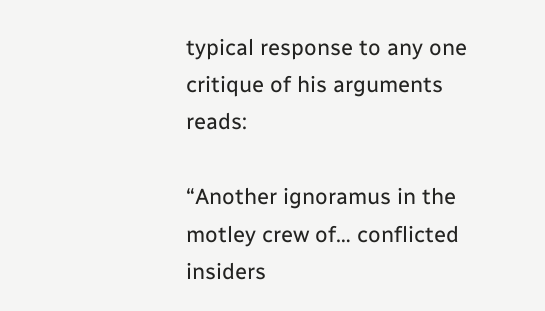typical response to any one critique of his arguments reads:

“Another ignoramus in the motley crew of… conflicted insiders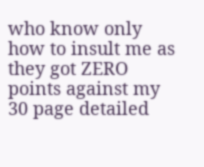who know only how to insult me as they got ZERO points against my 30 page detailed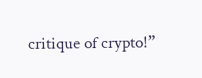critique of crypto!”